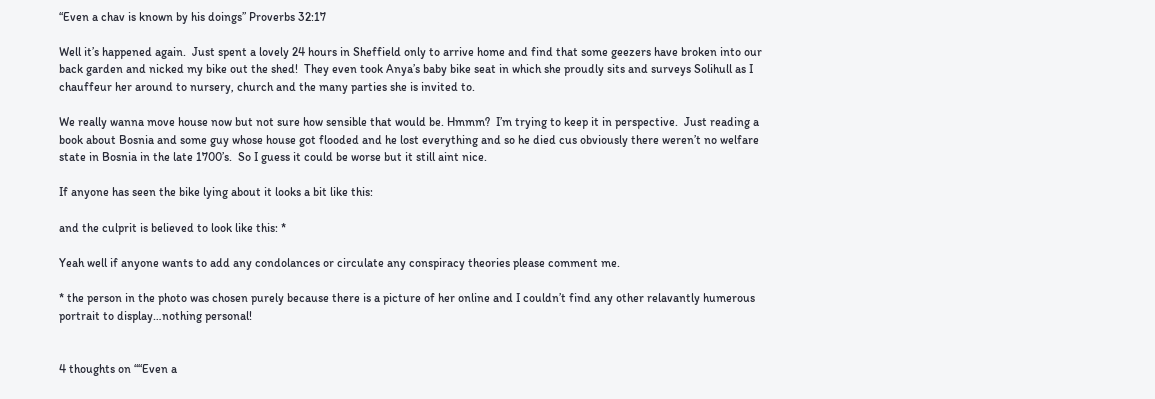“Even a chav is known by his doings” Proverbs 32:17

Well it’s happened again.  Just spent a lovely 24 hours in Sheffield only to arrive home and find that some geezers have broken into our back garden and nicked my bike out the shed!  They even took Anya’s baby bike seat in which she proudly sits and surveys Solihull as I chauffeur her around to nursery, church and the many parties she is invited to.

We really wanna move house now but not sure how sensible that would be. Hmmm?  I’m trying to keep it in perspective.  Just reading a book about Bosnia and some guy whose house got flooded and he lost everything and so he died cus obviously there weren’t no welfare state in Bosnia in the late 1700’s.  So I guess it could be worse but it still aint nice.

If anyone has seen the bike lying about it looks a bit like this:

and the culprit is believed to look like this: *

Yeah well if anyone wants to add any condolances or circulate any conspiracy theories please comment me.

* the person in the photo was chosen purely because there is a picture of her online and I couldn’t find any other relavantly humerous portrait to display…nothing personal!


4 thoughts on ““Even a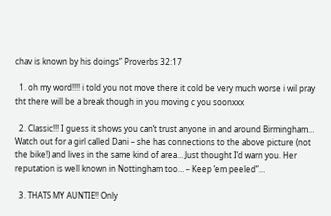chav is known by his doings” Proverbs 32:17

  1. oh my word!!!! i told you not move there it cold be very much worse i wil pray tht there will be a break though in you moving c you soonxxx

  2. Classic!!! I guess it shows you can’t trust anyone in and around Birmingham… Watch out for a girl called Dani – she has connections to the above picture (not the bike!) and lives in the same kind of area… Just thought I’d warn you. Her reputation is well known in Nottingham too… – Keep ’em peeled”…

  3. THATS MY AUNTIE!! Only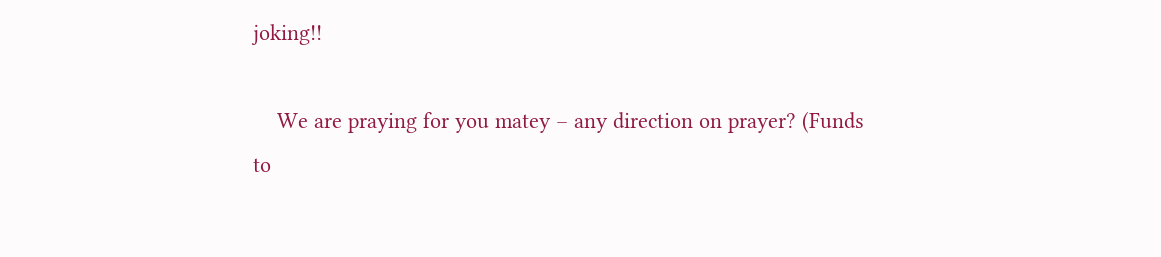joking!!

    We are praying for you matey – any direction on prayer? (Funds to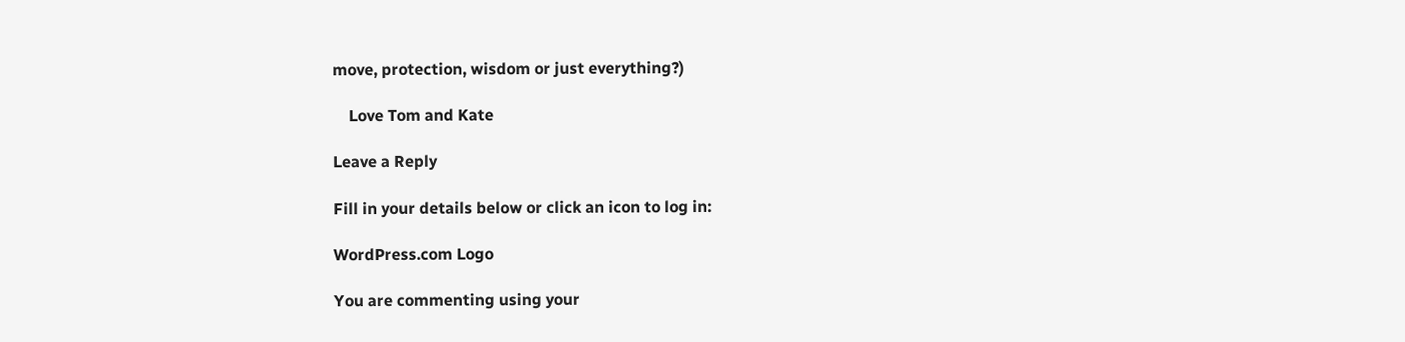move, protection, wisdom or just everything?)

    Love Tom and Kate

Leave a Reply

Fill in your details below or click an icon to log in:

WordPress.com Logo

You are commenting using your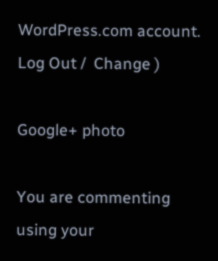WordPress.com account. Log Out /  Change )

Google+ photo

You are commenting using your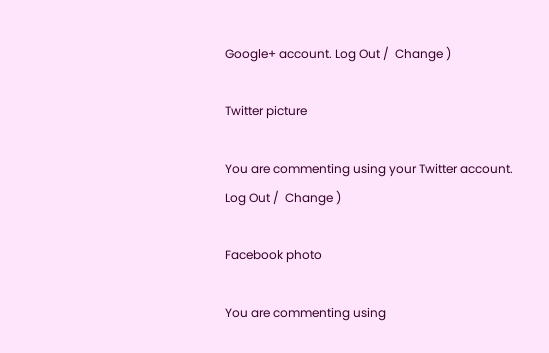Google+ account. Log Out /  Change )

Twitter picture

You are commenting using your Twitter account. Log Out /  Change )

Facebook photo

You are commenting using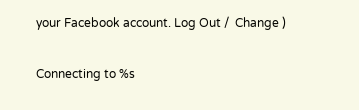your Facebook account. Log Out /  Change )


Connecting to %s